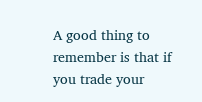A good thing to remember is that if you trade your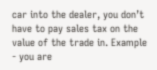car into the dealer, you don’t have to pay sales tax on the value of the trade in. Example - you are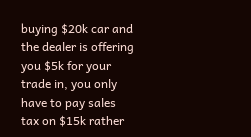buying $20k car and the dealer is offering you $5k for your trade in, you only have to pay sales tax on $15k rather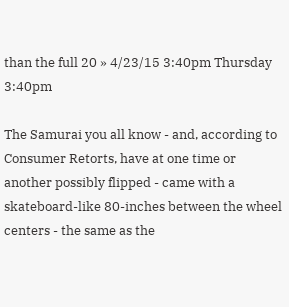than the full 20 » 4/23/15 3:40pm Thursday 3:40pm

The Samurai you all know - and, according to Consumer Retorts, have at one time or another possibly flipped - came with a skateboard-like 80-inches between the wheel centers - the same as the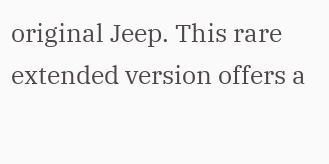original Jeep. This rare extended version offers a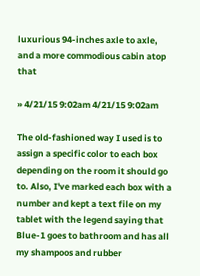luxurious 94-inches axle to axle, and a more commodious cabin atop that

» 4/21/15 9:02am 4/21/15 9:02am

The old-fashioned way I used is to assign a specific color to each box depending on the room it should go to. Also, I've marked each box with a number and kept a text file on my tablet with the legend saying that Blue-1 goes to bathroom and has all my shampoos and rubber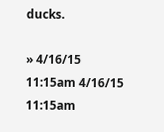ducks.

» 4/16/15 11:15am 4/16/15 11:15am